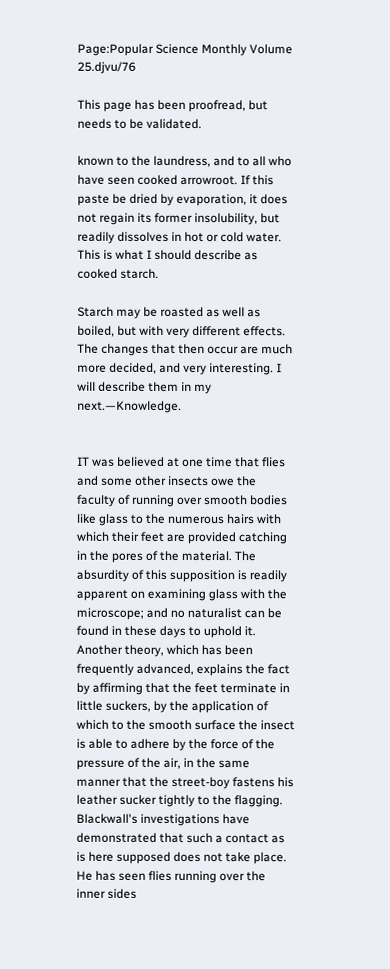Page:Popular Science Monthly Volume 25.djvu/76

This page has been proofread, but needs to be validated.

known to the laundress, and to all who have seen cooked arrowroot. If this paste be dried by evaporation, it does not regain its former insolubility, but readily dissolves in hot or cold water. This is what I should describe as cooked starch.

Starch may be roasted as well as boiled, but with very different effects. The changes that then occur are much more decided, and very interesting. I will describe them in my next.—Knowledge.


IT was believed at one time that flies and some other insects owe the faculty of running over smooth bodies like glass to the numerous hairs with which their feet are provided catching in the pores of the material. The absurdity of this supposition is readily apparent on examining glass with the microscope; and no naturalist can be found in these days to uphold it. Another theory, which has been frequently advanced, explains the fact by affirming that the feet terminate in little suckers, by the application of which to the smooth surface the insect is able to adhere by the force of the pressure of the air, in the same manner that the street-boy fastens his leather sucker tightly to the flagging. Blackwall's investigations have demonstrated that such a contact as is here supposed does not take place. He has seen flies running over the inner sides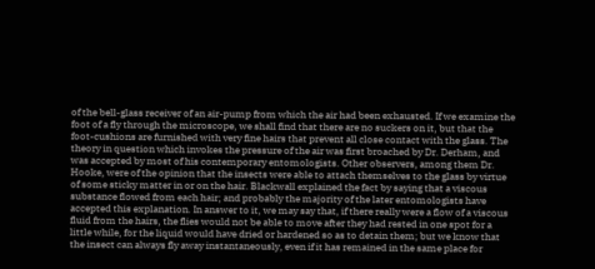of the bell-glass receiver of an air-pump from which the air had been exhausted. If we examine the foot of a fly through the microscope, we shall find that there are no suckers on it, but that the foot-cushions are furnished with very fine hairs that prevent all close contact with the glass. The theory in question which invokes the pressure of the air was first broached by Dr. Derham, and was accepted by most of his contemporary entomologists. Other observers, among them Dr. Hooke, were of the opinion that the insects were able to attach themselves to the glass by virtue of some sticky matter in or on the hair. Blackwall explained the fact by saying that a viscous substance flowed from each hair; and probably the majority of the later entomologists have accepted this explanation. In answer to it, we may say that, if there really were a flow of a viscous fluid from the hairs, the flies would not be able to move after they had rested in one spot for a little while, for the liquid would have dried or hardened so as to detain them; but we know that the insect can always fly away instantaneously, even if it has remained in the same place for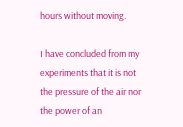hours without moving.

I have concluded from my experiments that it is not the pressure of the air nor the power of an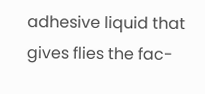adhesive liquid that gives flies the fac-